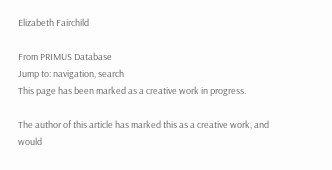Elizabeth Fairchild

From PRIMUS Database
Jump to: navigation, search
This page has been marked as a creative work in progress.

The author of this article has marked this as a creative work, and would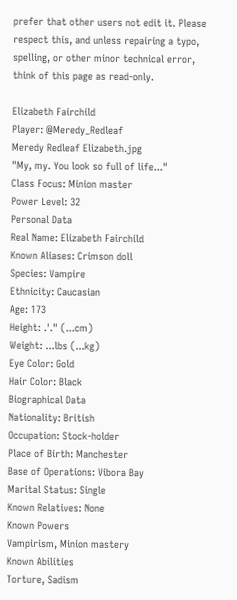prefer that other users not edit it. Please respect this, and unless repairing a typo, spelling, or other minor technical error, think of this page as read-only.

Elizabeth Fairchild
Player: @Meredy_Redleaf
Meredy Redleaf Elizabeth.jpg
"My, my. You look so full of life..."
Class Focus: Minion master
Power Level: 32
Personal Data
Real Name: Elizabeth Fairchild
Known Aliases: Crimson doll
Species: Vampire
Ethnicity: Caucasian
Age: 173
Height: .'." (...cm)
Weight: ...lbs (...kg)
Eye Color: Gold
Hair Color: Black
Biographical Data
Nationality: British
Occupation: Stock-holder
Place of Birth: Manchester
Base of Operations: Vibora Bay
Marital Status: Single
Known Relatives: None
Known Powers
Vampirism, Minion mastery
Known Abilities
Torture, Sadism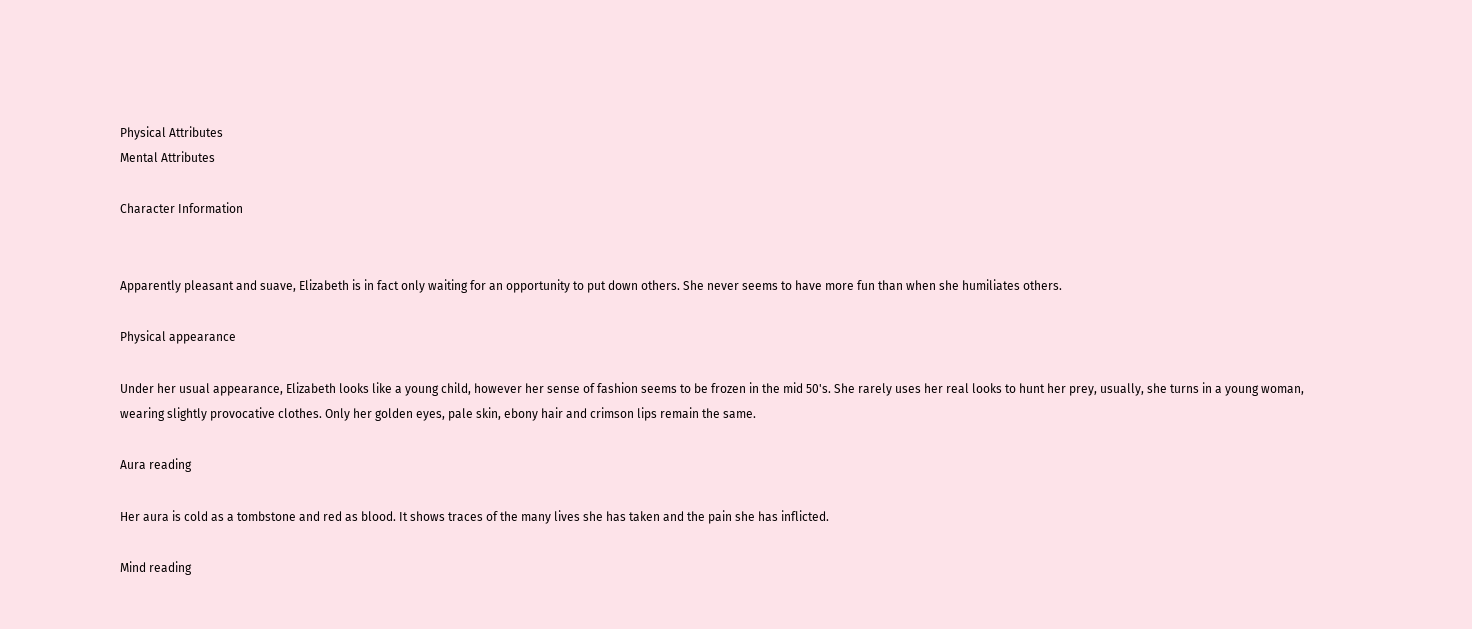Physical Attributes
Mental Attributes

Character Information


Apparently pleasant and suave, Elizabeth is in fact only waiting for an opportunity to put down others. She never seems to have more fun than when she humiliates others.

Physical appearance

Under her usual appearance, Elizabeth looks like a young child, however her sense of fashion seems to be frozen in the mid 50's. She rarely uses her real looks to hunt her prey, usually, she turns in a young woman, wearing slightly provocative clothes. Only her golden eyes, pale skin, ebony hair and crimson lips remain the same.

Aura reading

Her aura is cold as a tombstone and red as blood. It shows traces of the many lives she has taken and the pain she has inflicted.

Mind reading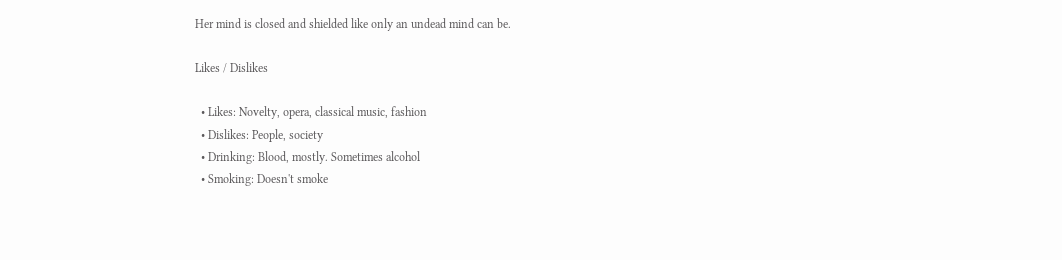Her mind is closed and shielded like only an undead mind can be.

Likes / Dislikes

  • Likes: Novelty, opera, classical music, fashion
  • Dislikes: People, society
  • Drinking: Blood, mostly. Sometimes alcohol
  • Smoking: Doesn't smoke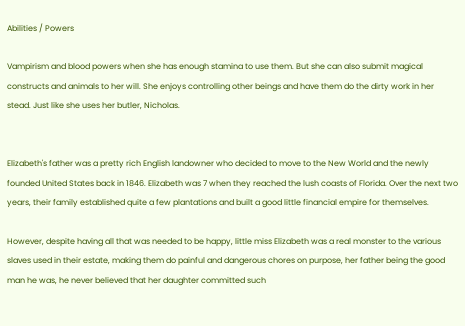Abilities / Powers

Vampirism and blood powers when she has enough stamina to use them. But she can also submit magical constructs and animals to her will. She enjoys controlling other beings and have them do the dirty work in her stead. Just like she uses her butler, Nicholas.


Elizabeth's father was a pretty rich English landowner who decided to move to the New World and the newly founded United States back in 1846. Elizabeth was 7 when they reached the lush coasts of Florida. Over the next two years, their family established quite a few plantations and built a good little financial empire for themselves.

However, despite having all that was needed to be happy, little miss Elizabeth was a real monster to the various slaves used in their estate, making them do painful and dangerous chores on purpose, her father being the good man he was, he never believed that her daughter committed such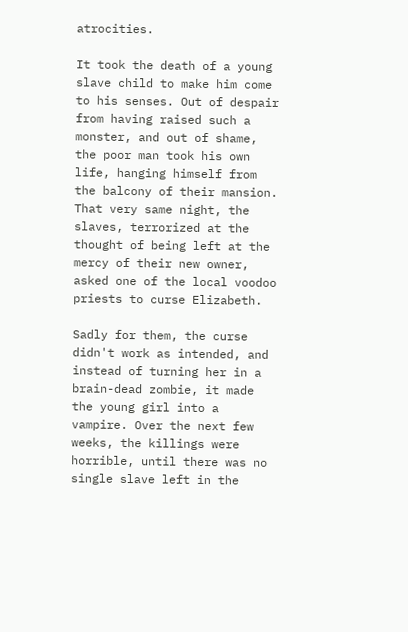atrocities.

It took the death of a young slave child to make him come to his senses. Out of despair from having raised such a monster, and out of shame, the poor man took his own life, hanging himself from the balcony of their mansion. That very same night, the slaves, terrorized at the thought of being left at the mercy of their new owner, asked one of the local voodoo priests to curse Elizabeth.

Sadly for them, the curse didn't work as intended, and instead of turning her in a brain-dead zombie, it made the young girl into a vampire. Over the next few weeks, the killings were horrible, until there was no single slave left in the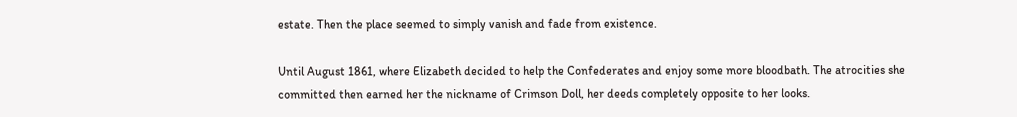estate. Then the place seemed to simply vanish and fade from existence.

Until August 1861, where Elizabeth decided to help the Confederates and enjoy some more bloodbath. The atrocities she committed then earned her the nickname of Crimson Doll, her deeds completely opposite to her looks.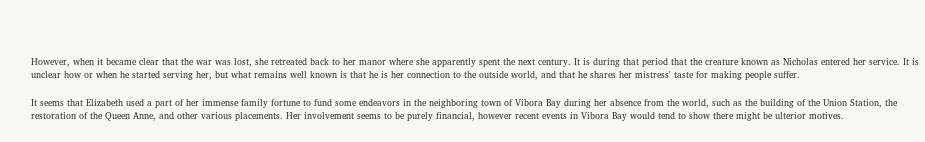However, when it became clear that the war was lost, she retreated back to her manor where she apparently spent the next century. It is during that period that the creature known as Nicholas entered her service. It is unclear how or when he started serving her, but what remains well known is that he is her connection to the outside world, and that he shares her mistress' taste for making people suffer.

It seems that Elizabeth used a part of her immense family fortune to fund some endeavors in the neighboring town of Vibora Bay during her absence from the world, such as the building of the Union Station, the restoration of the Queen Anne, and other various placements. Her involvement seems to be purely financial, however recent events in Vibora Bay would tend to show there might be ulterior motives.